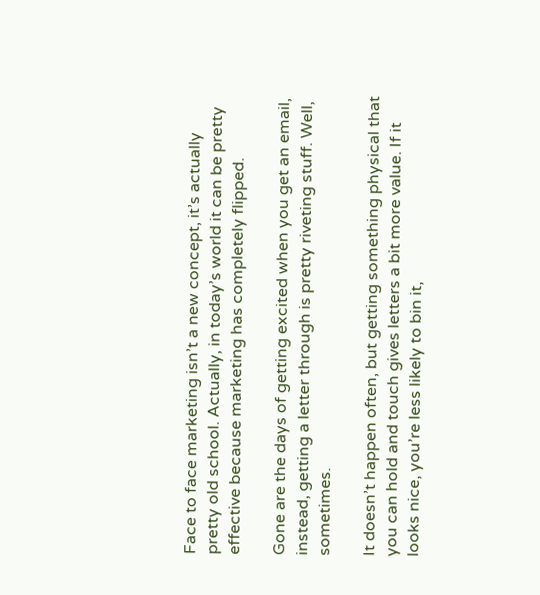Face to face marketing isn’t a new concept, it’s actually pretty old school. Actually, in today’s world it can be pretty effective because marketing has completely flipped.

Gone are the days of getting excited when you get an email, instead, getting a letter through is pretty riveting stuff. Well, sometimes.

It doesn’t happen often, but getting something physical that you can hold and touch gives letters a bit more value. If it looks nice, you’re less likely to bin it,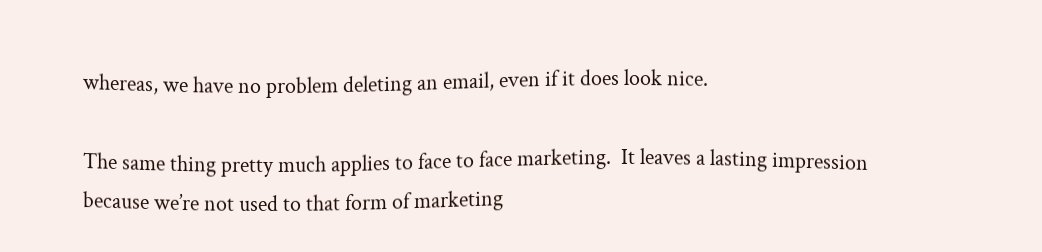whereas, we have no problem deleting an email, even if it does look nice.

The same thing pretty much applies to face to face marketing.  It leaves a lasting impression because we’re not used to that form of marketing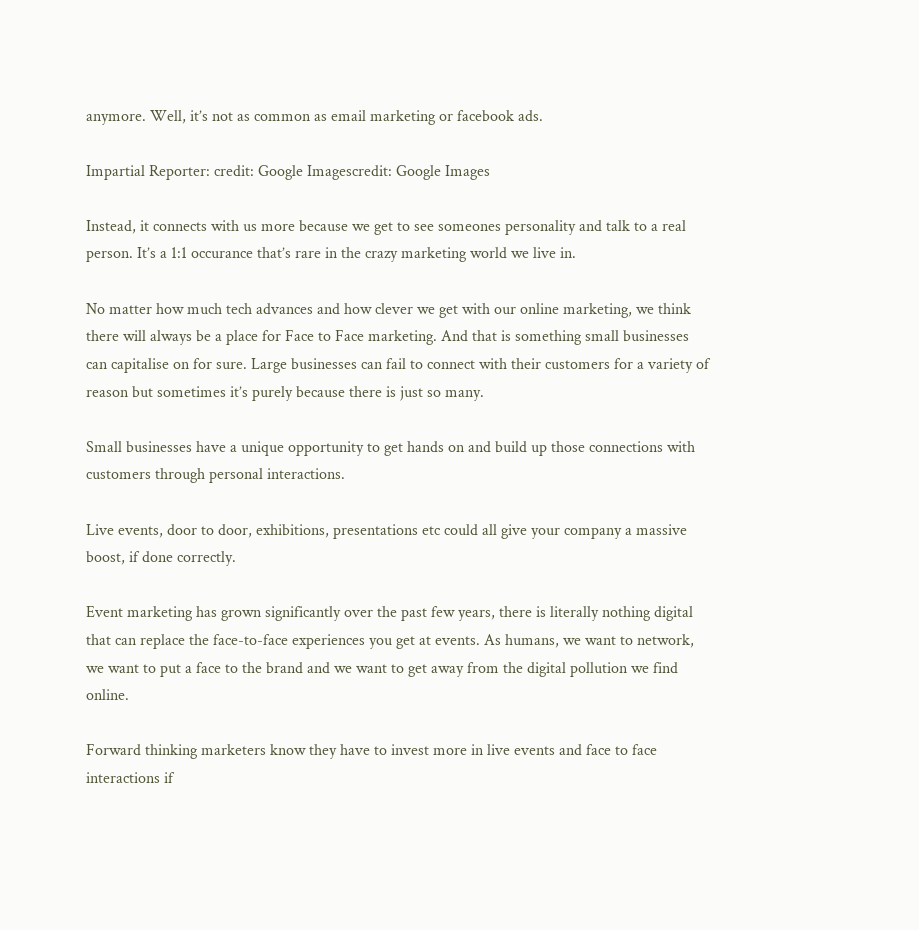anymore. Well, it’s not as common as email marketing or facebook ads.

Impartial Reporter: credit: Google Imagescredit: Google Images

Instead, it connects with us more because we get to see someones personality and talk to a real person. It’s a 1:1 occurance that’s rare in the crazy marketing world we live in.

No matter how much tech advances and how clever we get with our online marketing, we think there will always be a place for Face to Face marketing. And that is something small businesses can capitalise on for sure. Large businesses can fail to connect with their customers for a variety of reason but sometimes it’s purely because there is just so many.

Small businesses have a unique opportunity to get hands on and build up those connections with customers through personal interactions.

Live events, door to door, exhibitions, presentations etc could all give your company a massive boost, if done correctly.

Event marketing has grown significantly over the past few years, there is literally nothing digital that can replace the face-to-face experiences you get at events. As humans, we want to network, we want to put a face to the brand and we want to get away from the digital pollution we find online.

Forward thinking marketers know they have to invest more in live events and face to face interactions if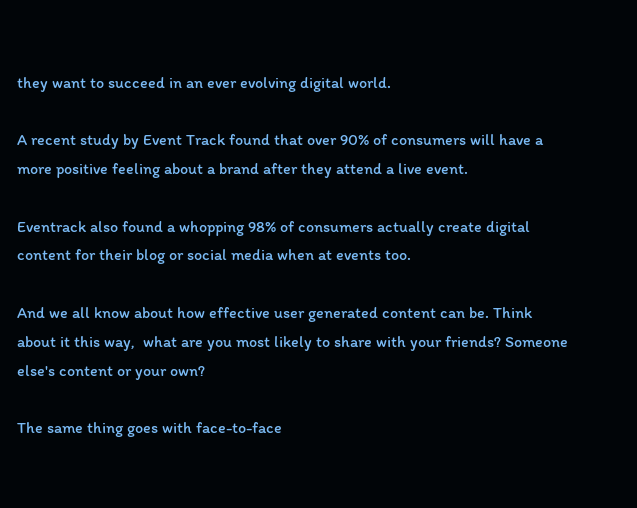they want to succeed in an ever evolving digital world.

A recent study by Event Track found that over 90% of consumers will have a more positive feeling about a brand after they attend a live event.

Eventrack also found a whopping 98% of consumers actually create digital content for their blog or social media when at events too.

And we all know about how effective user generated content can be. Think about it this way,  what are you most likely to share with your friends? Someone else's content or your own?

The same thing goes with face-to-face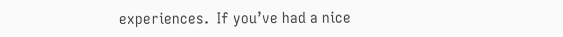experiences.  If you’ve had a nice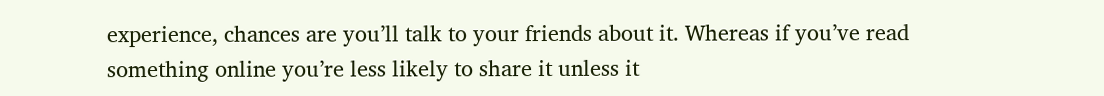experience, chances are you’ll talk to your friends about it. Whereas if you’ve read something online you’re less likely to share it unless it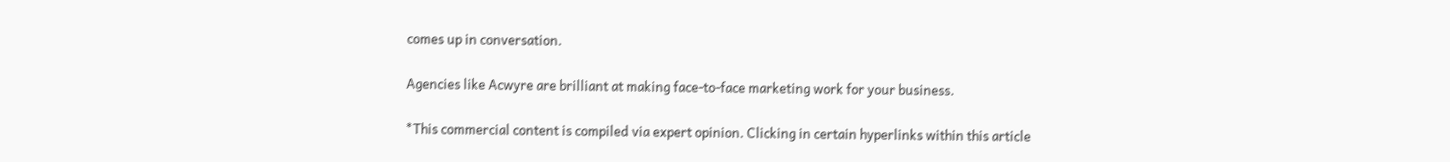comes up in conversation.

Agencies like Acwyre are brilliant at making face-to-face marketing work for your business.

*This commercial content is compiled via expert opinion. Clicking in certain hyperlinks within this article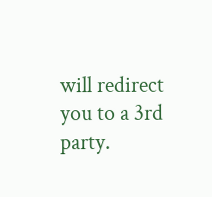will redirect you to a 3rd party.